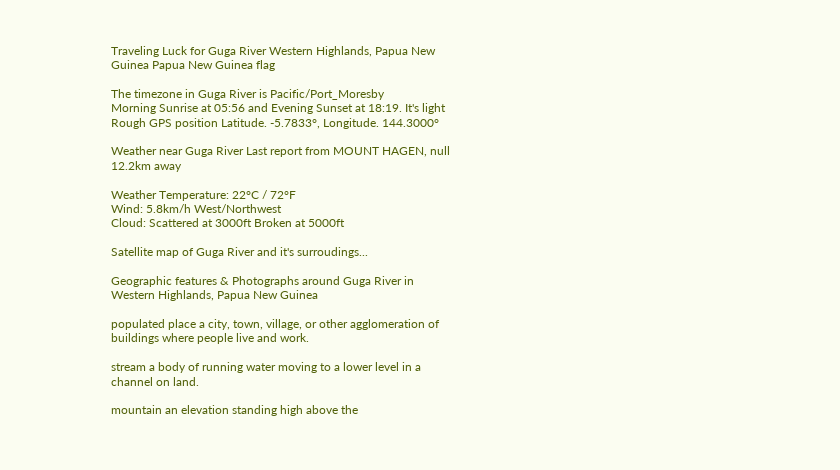Traveling Luck for Guga River Western Highlands, Papua New Guinea Papua New Guinea flag

The timezone in Guga River is Pacific/Port_Moresby
Morning Sunrise at 05:56 and Evening Sunset at 18:19. It's light
Rough GPS position Latitude. -5.7833°, Longitude. 144.3000°

Weather near Guga River Last report from MOUNT HAGEN, null 12.2km away

Weather Temperature: 22°C / 72°F
Wind: 5.8km/h West/Northwest
Cloud: Scattered at 3000ft Broken at 5000ft

Satellite map of Guga River and it's surroudings...

Geographic features & Photographs around Guga River in Western Highlands, Papua New Guinea

populated place a city, town, village, or other agglomeration of buildings where people live and work.

stream a body of running water moving to a lower level in a channel on land.

mountain an elevation standing high above the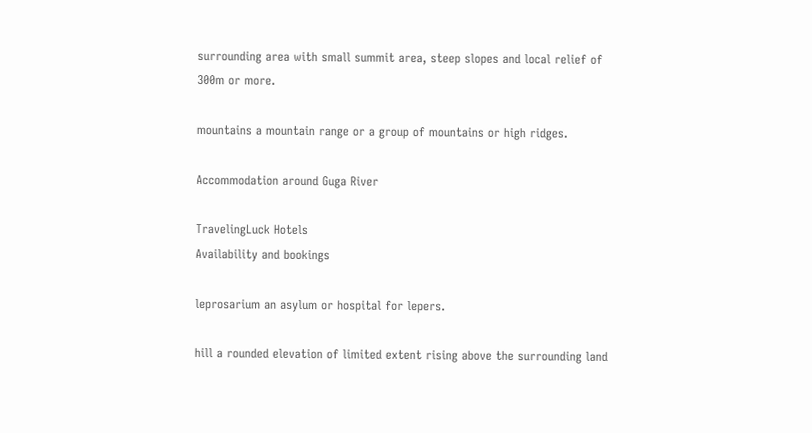surrounding area with small summit area, steep slopes and local relief of 300m or more.

mountains a mountain range or a group of mountains or high ridges.

Accommodation around Guga River

TravelingLuck Hotels
Availability and bookings

leprosarium an asylum or hospital for lepers.

hill a rounded elevation of limited extent rising above the surrounding land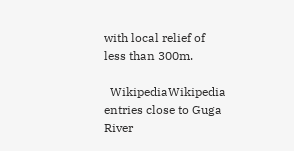with local relief of less than 300m.

  WikipediaWikipedia entries close to Guga River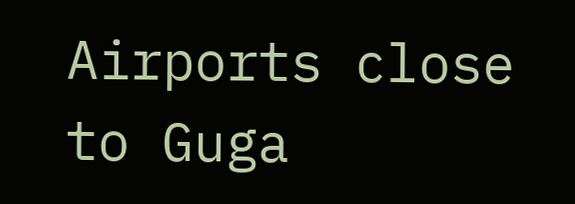Airports close to Guga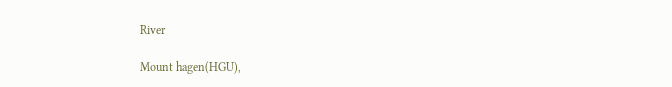River

Mount hagen(HGU),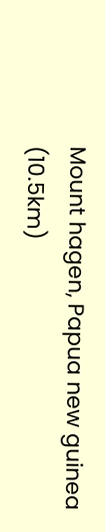Mount hagen, Papua new guinea (10.5km)